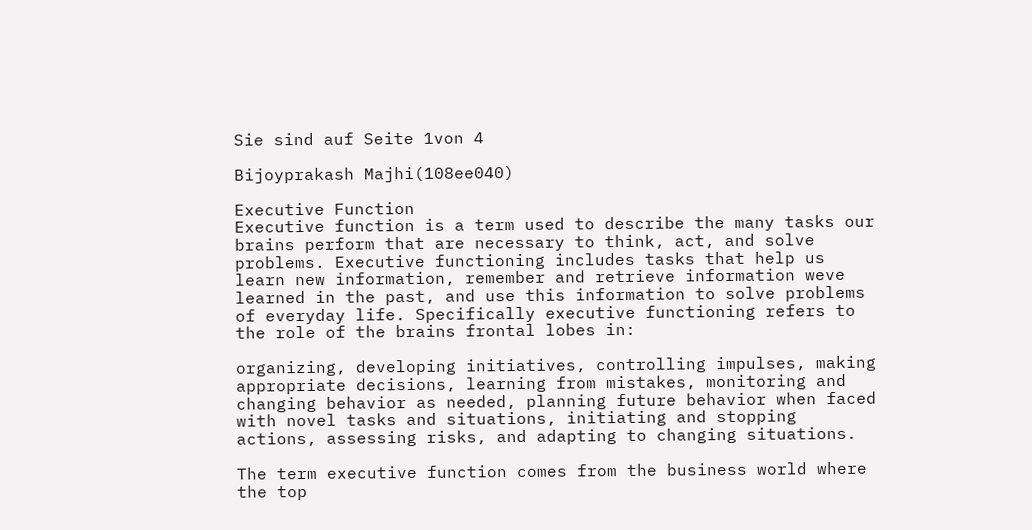Sie sind auf Seite 1von 4

Bijoyprakash Majhi(108ee040)

Executive Function
Executive function is a term used to describe the many tasks our brains perform that are necessary to think, act, and solve problems. Executive functioning includes tasks that help us learn new information, remember and retrieve information weve learned in the past, and use this information to solve problems of everyday life. Specifically executive functioning refers to the role of the brains frontal lobes in:

organizing, developing initiatives, controlling impulses, making appropriate decisions, learning from mistakes, monitoring and changing behavior as needed, planning future behavior when faced with novel tasks and situations, initiating and stopping actions, assessing risks, and adapting to changing situations.

The term executive function comes from the business world where the top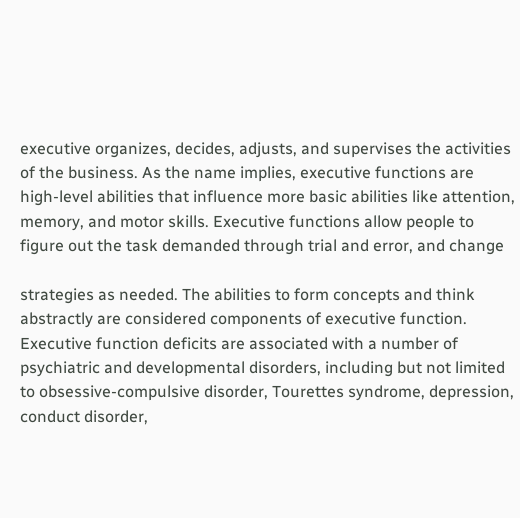executive organizes, decides, adjusts, and supervises the activities of the business. As the name implies, executive functions are high-level abilities that influence more basic abilities like attention, memory, and motor skills. Executive functions allow people to figure out the task demanded through trial and error, and change

strategies as needed. The abilities to form concepts and think abstractly are considered components of executive function. Executive function deficits are associated with a number of psychiatric and developmental disorders, including but not limited to obsessive-compulsive disorder, Tourettes syndrome, depression, conduct disorder,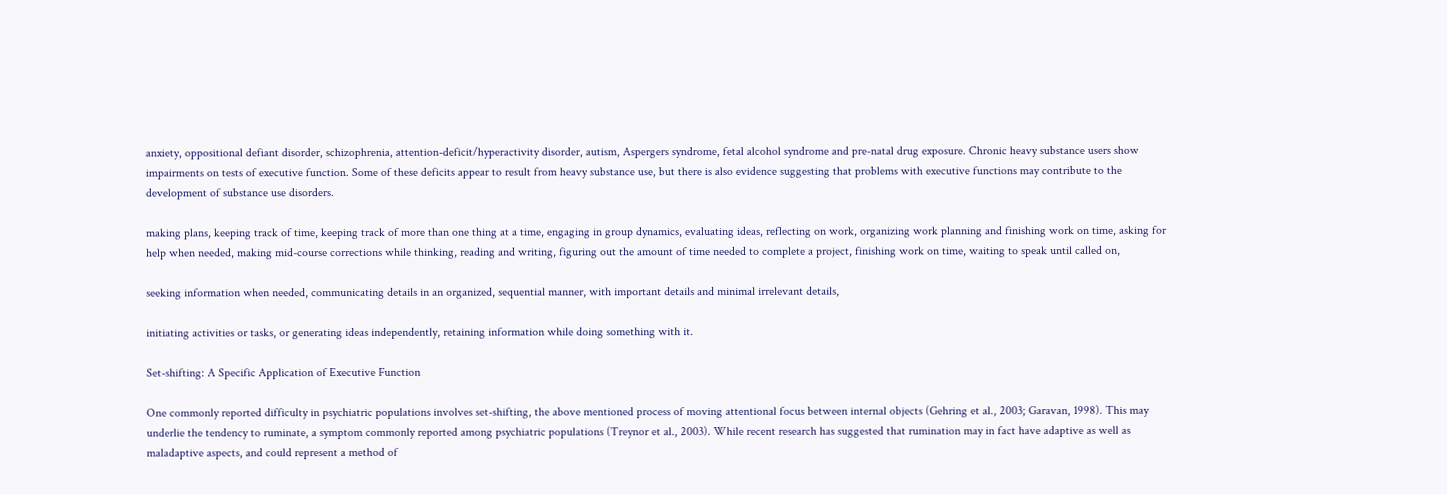anxiety, oppositional defiant disorder, schizophrenia, attention-deficit/hyperactivity disorder, autism, Aspergers syndrome, fetal alcohol syndrome and pre-natal drug exposure. Chronic heavy substance users show impairments on tests of executive function. Some of these deficits appear to result from heavy substance use, but there is also evidence suggesting that problems with executive functions may contribute to the development of substance use disorders.

making plans, keeping track of time, keeping track of more than one thing at a time, engaging in group dynamics, evaluating ideas, reflecting on work, organizing work planning and finishing work on time, asking for help when needed, making mid-course corrections while thinking, reading and writing, figuring out the amount of time needed to complete a project, finishing work on time, waiting to speak until called on,

seeking information when needed, communicating details in an organized, sequential manner, with important details and minimal irrelevant details,

initiating activities or tasks, or generating ideas independently, retaining information while doing something with it.

Set-shifting: A Specific Application of Executive Function

One commonly reported difficulty in psychiatric populations involves set-shifting, the above mentioned process of moving attentional focus between internal objects (Gehring et al., 2003; Garavan, 1998). This may underlie the tendency to ruminate, a symptom commonly reported among psychiatric populations (Treynor et al., 2003). While recent research has suggested that rumination may in fact have adaptive as well as maladaptive aspects, and could represent a method of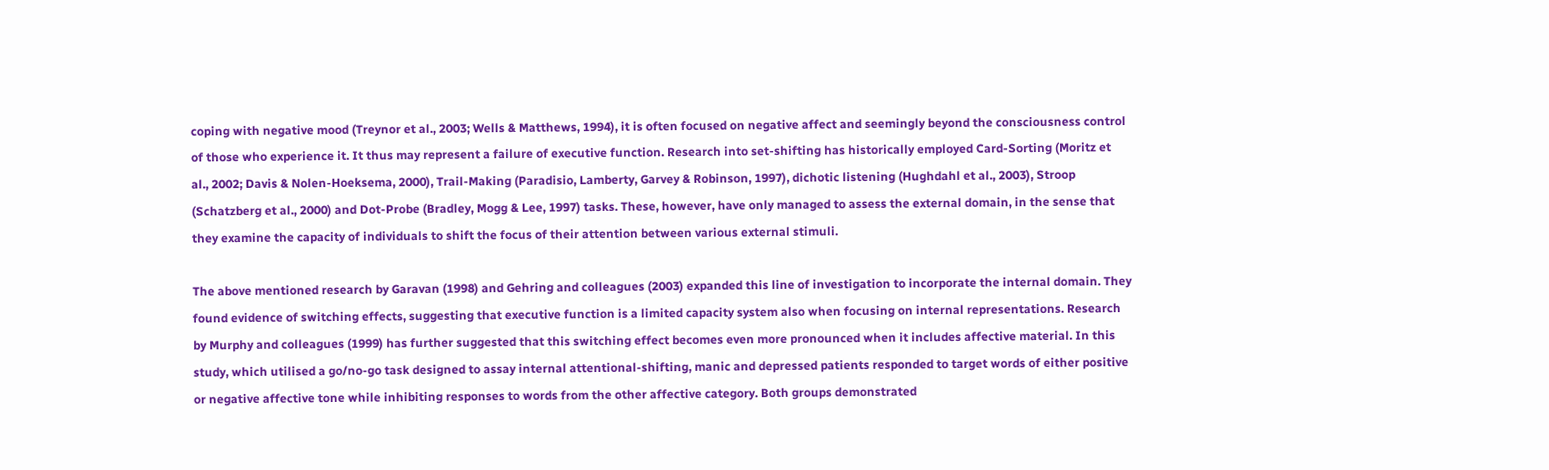coping with negative mood (Treynor et al., 2003; Wells & Matthews, 1994), it is often focused on negative affect and seemingly beyond the consciousness control of those who experience it. It thus may represent a failure of executive function. Research into set-shifting has historically employed Card-Sorting (Moritz et al., 2002; Davis & Nolen-Hoeksema, 2000), Trail-Making (Paradisio, Lamberty, Garvey & Robinson, 1997), dichotic listening (Hughdahl et al., 2003), Stroop (Schatzberg et al., 2000) and Dot-Probe (Bradley, Mogg & Lee, 1997) tasks. These, however, have only managed to assess the external domain, in the sense that they examine the capacity of individuals to shift the focus of their attention between various external stimuli.

The above mentioned research by Garavan (1998) and Gehring and colleagues (2003) expanded this line of investigation to incorporate the internal domain. They found evidence of switching effects, suggesting that executive function is a limited capacity system also when focusing on internal representations. Research by Murphy and colleagues (1999) has further suggested that this switching effect becomes even more pronounced when it includes affective material. In this study, which utilised a go/no-go task designed to assay internal attentional-shifting, manic and depressed patients responded to target words of either positive or negative affective tone while inhibiting responses to words from the other affective category. Both groups demonstrated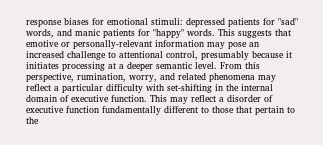response biases for emotional stimuli: depressed patients for "sad" words, and manic patients for "happy" words. This suggests that emotive or personally-relevant information may pose an increased challenge to attentional control, presumably because it initiates processing at a deeper semantic level. From this perspective, rumination, worry, and related phenomena may reflect a particular difficulty with set-shifting in the internal domain of executive function. This may reflect a disorder of executive function fundamentally different to those that pertain to the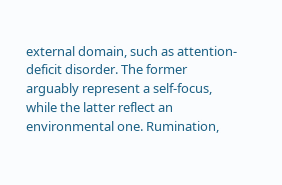external domain, such as attention-deficit disorder. The former arguably represent a self-focus, while the latter reflect an environmental one. Rumination,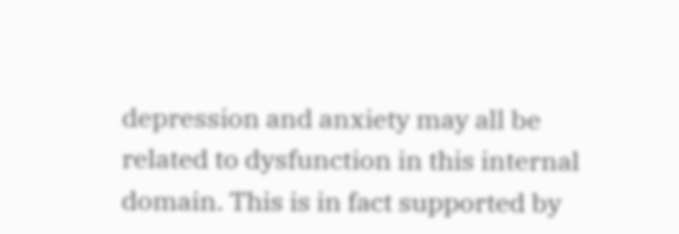depression and anxiety may all be related to dysfunction in this internal domain. This is in fact supported by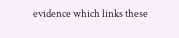evidence which links these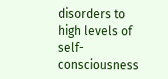disorders to high levels of self-consciousness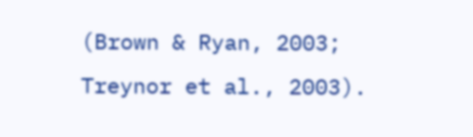(Brown & Ryan, 2003; Treynor et al., 2003).